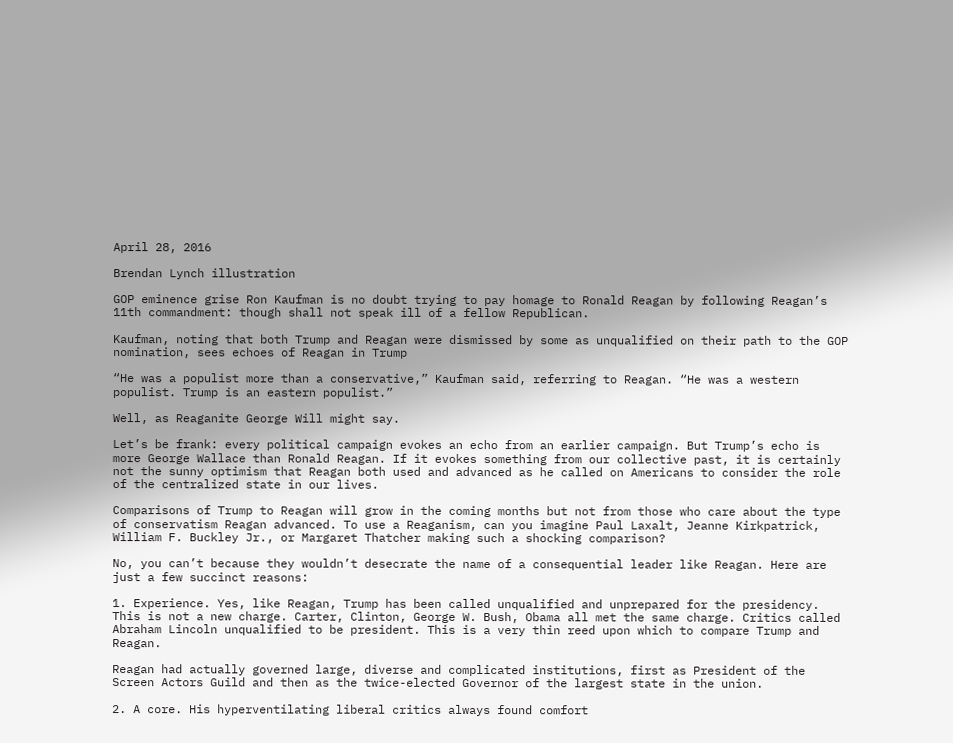April 28, 2016

Brendan Lynch illustration

GOP eminence grise Ron Kaufman is no doubt trying to pay homage to Ronald Reagan by following Reagan’s 11th commandment: though shall not speak ill of a fellow Republican.

Kaufman, noting that both Trump and Reagan were dismissed by some as unqualified on their path to the GOP nomination, sees echoes of Reagan in Trump

“He was a populist more than a conservative,” Kaufman said, referring to Reagan. “He was a western populist. Trump is an eastern populist.”

Well, as Reaganite George Will might say.

Let’s be frank: every political campaign evokes an echo from an earlier campaign. But Trump’s echo is more George Wallace than Ronald Reagan. If it evokes something from our collective past, it is certainly not the sunny optimism that Reagan both used and advanced as he called on Americans to consider the role of the centralized state in our lives.

Comparisons of Trump to Reagan will grow in the coming months but not from those who care about the type of conservatism Reagan advanced. To use a Reaganism, can you imagine Paul Laxalt, Jeanne Kirkpatrick, William F. Buckley Jr., or Margaret Thatcher making such a shocking comparison?

No, you can’t because they wouldn’t desecrate the name of a consequential leader like Reagan. Here are just a few succinct reasons:

1. Experience. Yes, like Reagan, Trump has been called unqualified and unprepared for the presidency. This is not a new charge. Carter, Clinton, George W. Bush, Obama all met the same charge. Critics called Abraham Lincoln unqualified to be president. This is a very thin reed upon which to compare Trump and Reagan.

Reagan had actually governed large, diverse and complicated institutions, first as President of the Screen Actors Guild and then as the twice-elected Governor of the largest state in the union.

2. A core. His hyperventilating liberal critics always found comfort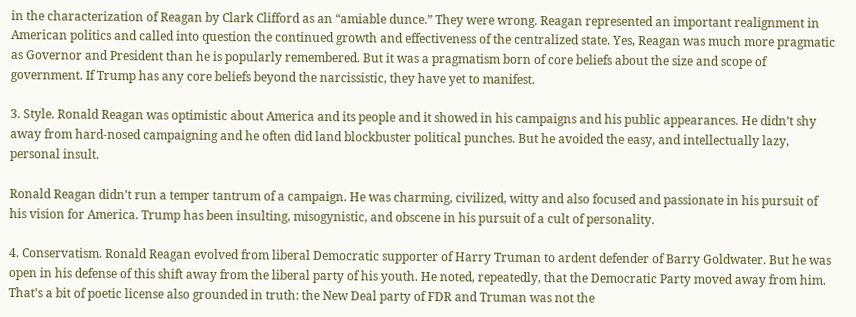in the characterization of Reagan by Clark Clifford as an “amiable dunce.” They were wrong. Reagan represented an important realignment in American politics and called into question the continued growth and effectiveness of the centralized state. Yes, Reagan was much more pragmatic as Governor and President than he is popularly remembered. But it was a pragmatism born of core beliefs about the size and scope of government. If Trump has any core beliefs beyond the narcissistic, they have yet to manifest.

3. Style. Ronald Reagan was optimistic about America and its people and it showed in his campaigns and his public appearances. He didn’t shy away from hard-nosed campaigning and he often did land blockbuster political punches. But he avoided the easy, and intellectually lazy, personal insult.

Ronald Reagan didn’t run a temper tantrum of a campaign. He was charming, civilized, witty and also focused and passionate in his pursuit of his vision for America. Trump has been insulting, misogynistic, and obscene in his pursuit of a cult of personality.

4. Conservatism. Ronald Reagan evolved from liberal Democratic supporter of Harry Truman to ardent defender of Barry Goldwater. But he was open in his defense of this shift away from the liberal party of his youth. He noted, repeatedly, that the Democratic Party moved away from him. That’s a bit of poetic license also grounded in truth: the New Deal party of FDR and Truman was not the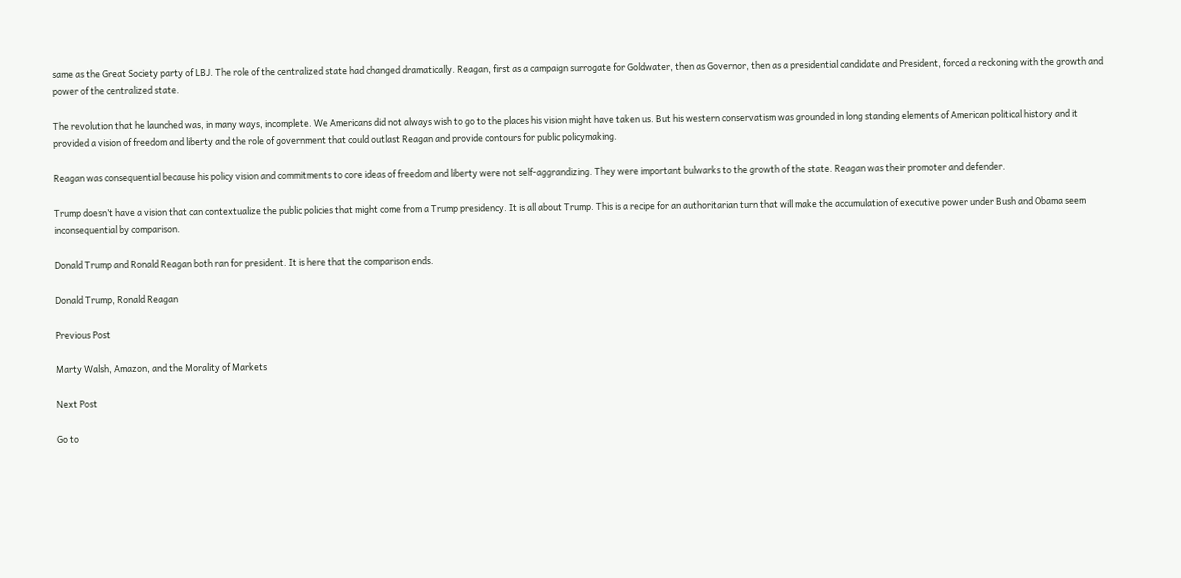same as the Great Society party of LBJ. The role of the centralized state had changed dramatically. Reagan, first as a campaign surrogate for Goldwater, then as Governor, then as a presidential candidate and President, forced a reckoning with the growth and power of the centralized state.

The revolution that he launched was, in many ways, incomplete. We Americans did not always wish to go to the places his vision might have taken us. But his western conservatism was grounded in long standing elements of American political history and it provided a vision of freedom and liberty and the role of government that could outlast Reagan and provide contours for public policymaking.

Reagan was consequential because his policy vision and commitments to core ideas of freedom and liberty were not self-aggrandizing. They were important bulwarks to the growth of the state. Reagan was their promoter and defender.

Trump doesn’t have a vision that can contextualize the public policies that might come from a Trump presidency. It is all about Trump. This is a recipe for an authoritarian turn that will make the accumulation of executive power under Bush and Obama seem inconsequential by comparison.

Donald Trump and Ronald Reagan both ran for president. It is here that the comparison ends.

Donald Trump, Ronald Reagan

Previous Post

Marty Walsh, Amazon, and the Morality of Markets

Next Post

Go to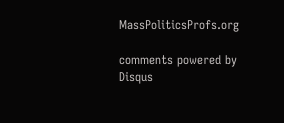MassPoliticsProfs.org

comments powered by Disqus